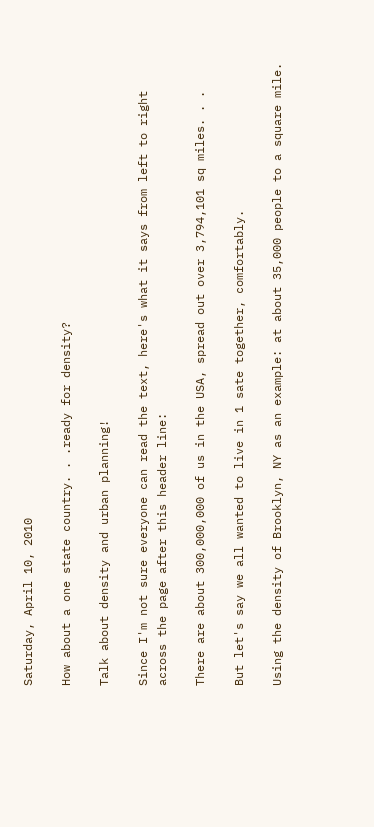Saturday, April 10, 2010

How about a one state country. . .ready for density?

Talk about density and urban planning!

Since I'm not sure everyone can read the text, here's what it says from left to right across the page after this header line:

There are about 300,000,000 of us in the USA, spread out over 3,794,101 sq miles. . .

But let's say we all wanted to live in 1 sate together, comfortably.

Using the density of Brooklyn, NY as an example: at about 35,000 people to a square mile.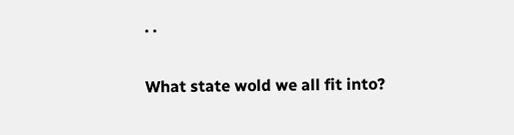. .

What state wold we all fit into?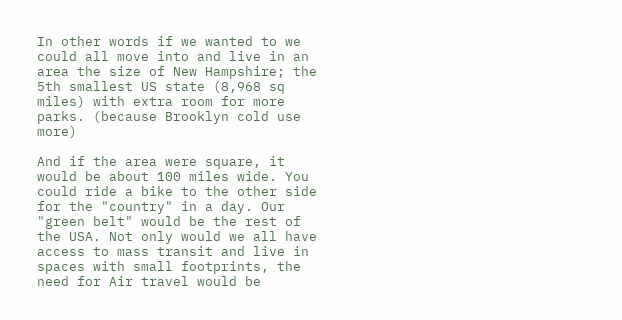In other words if we wanted to we could all move into and live in an area the size of New Hampshire; the 5th smallest US state (8,968 sq miles) with extra room for more parks. (because Brooklyn cold use more)

And if the area were square, it would be about 100 miles wide. You could ride a bike to the other side for the "country" in a day. Our "green belt" would be the rest of the USA. Not only would we all have access to mass transit and live in spaces with small footprints, the need for Air travel would be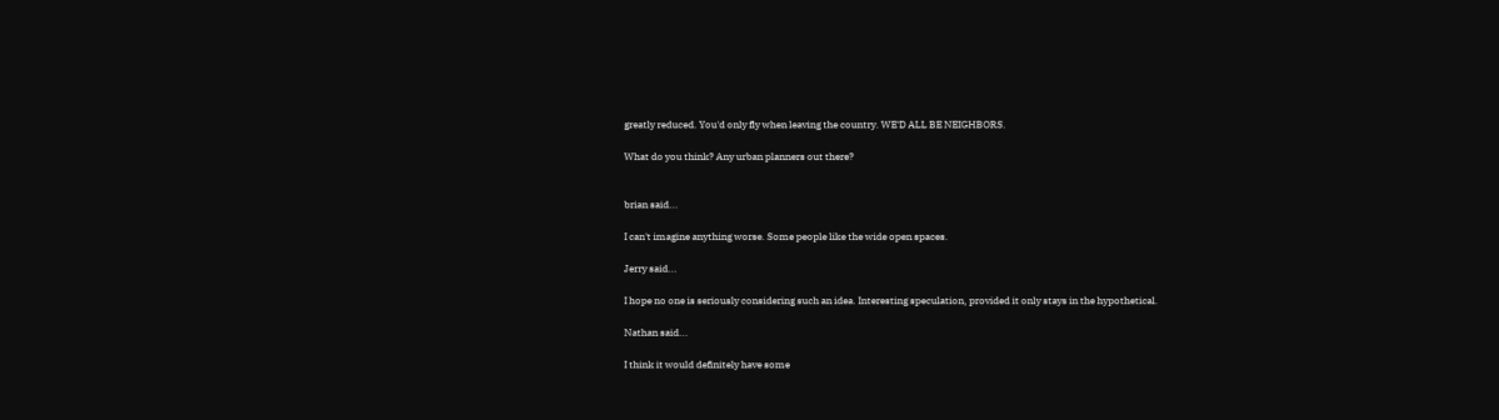greatly reduced. You'd only fly when leaving the country. WE'D ALL BE NEIGHBORS.

What do you think? Any urban planners out there?


brian said...

I can't imagine anything worse. Some people like the wide open spaces.

Jerry said...

I hope no one is seriously considering such an idea. Interesting speculation, provided it only stays in the hypothetical.

Nathan said...

I think it would definitely have some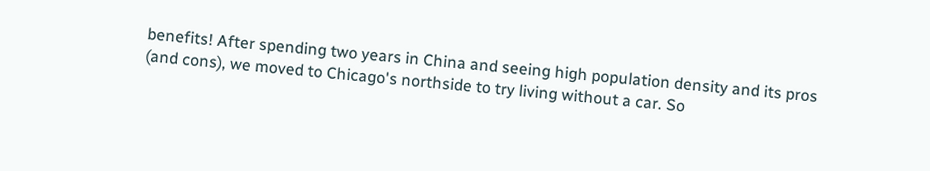benefits! After spending two years in China and seeing high population density and its pros (and cons), we moved to Chicago's northside to try living without a car. So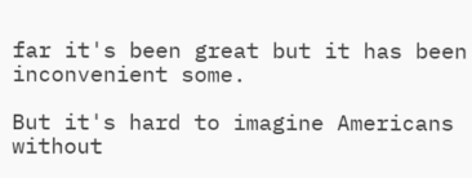far it's been great but it has been inconvenient some.

But it's hard to imagine Americans without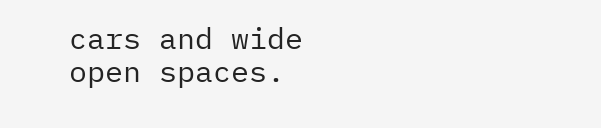cars and wide open spaces.